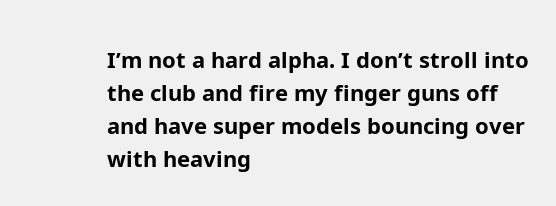I’m not a hard alpha. I don’t stroll into the club and fire my finger guns off and have super models bouncing over with heaving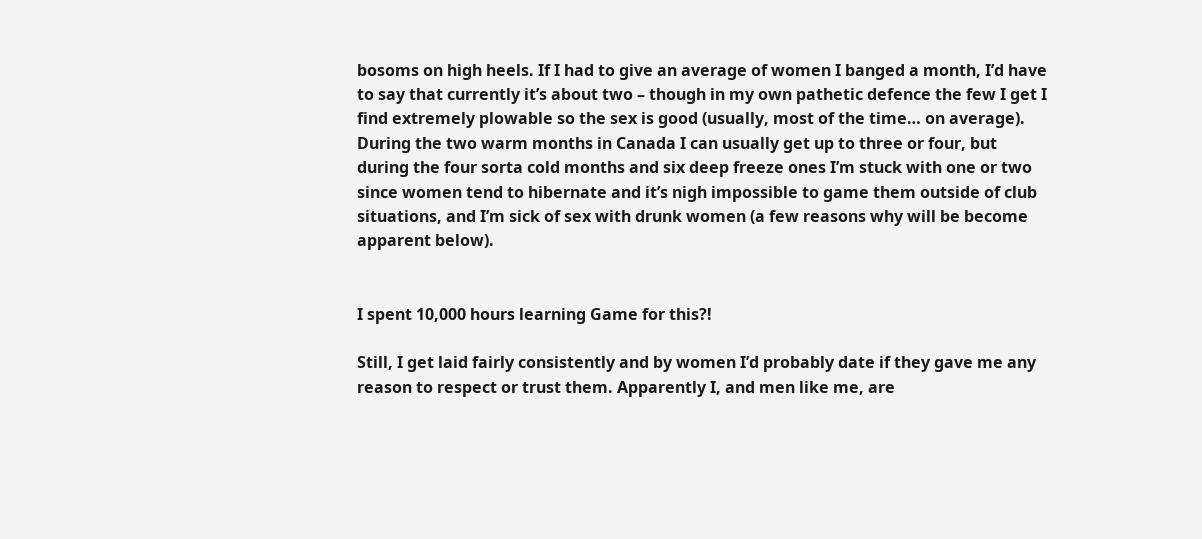bosoms on high heels. If I had to give an average of women I banged a month, I’d have to say that currently it’s about two – though in my own pathetic defence the few I get I find extremely plowable so the sex is good (usually, most of the time… on average). During the two warm months in Canada I can usually get up to three or four, but during the four sorta cold months and six deep freeze ones I’m stuck with one or two since women tend to hibernate and it’s nigh impossible to game them outside of club situations, and I’m sick of sex with drunk women (a few reasons why will be become apparent below).


I spent 10,000 hours learning Game for this?!

Still, I get laid fairly consistently and by women I’d probably date if they gave me any reason to respect or trust them. Apparently I, and men like me, are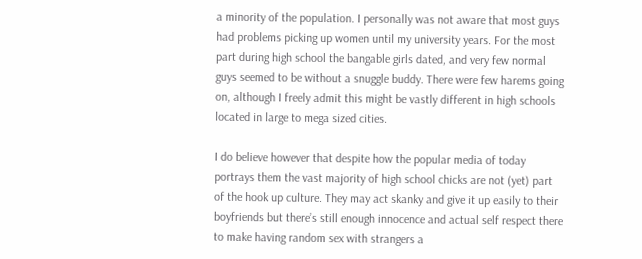a minority of the population. I personally was not aware that most guys had problems picking up women until my university years. For the most part during high school the bangable girls dated, and very few normal guys seemed to be without a snuggle buddy. There were few harems going on, although I freely admit this might be vastly different in high schools located in large to mega sized cities.

I do believe however that despite how the popular media of today portrays them the vast majority of high school chicks are not (yet) part of the hook up culture. They may act skanky and give it up easily to their boyfriends but there’s still enough innocence and actual self respect there to make having random sex with strangers a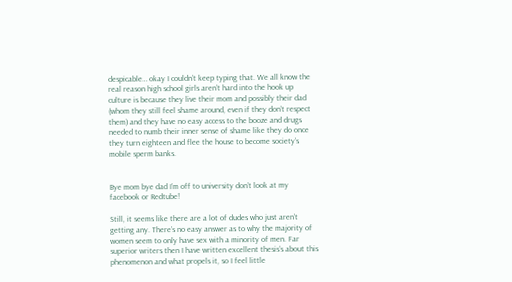despicable… okay I couldn’t keep typing that. We all know the real reason high school girls aren’t hard into the hook up culture is because they live their mom and possibly their dad (whom they still feel shame around, even if they don’t respect them) and they have no easy access to the booze and drugs needed to numb their inner sense of shame like they do once they turn eighteen and flee the house to become society’s mobile sperm banks.


Bye mom bye dad I’m off to university don’t look at my facebook or Redtube!

Still, it seems like there are a lot of dudes who just aren’t getting any. There’s no easy answer as to why the majority of women seem to only have sex with a minority of men. Far superior writers then I have written excellent thesis’s about this phenomenon and what propels it, so I feel little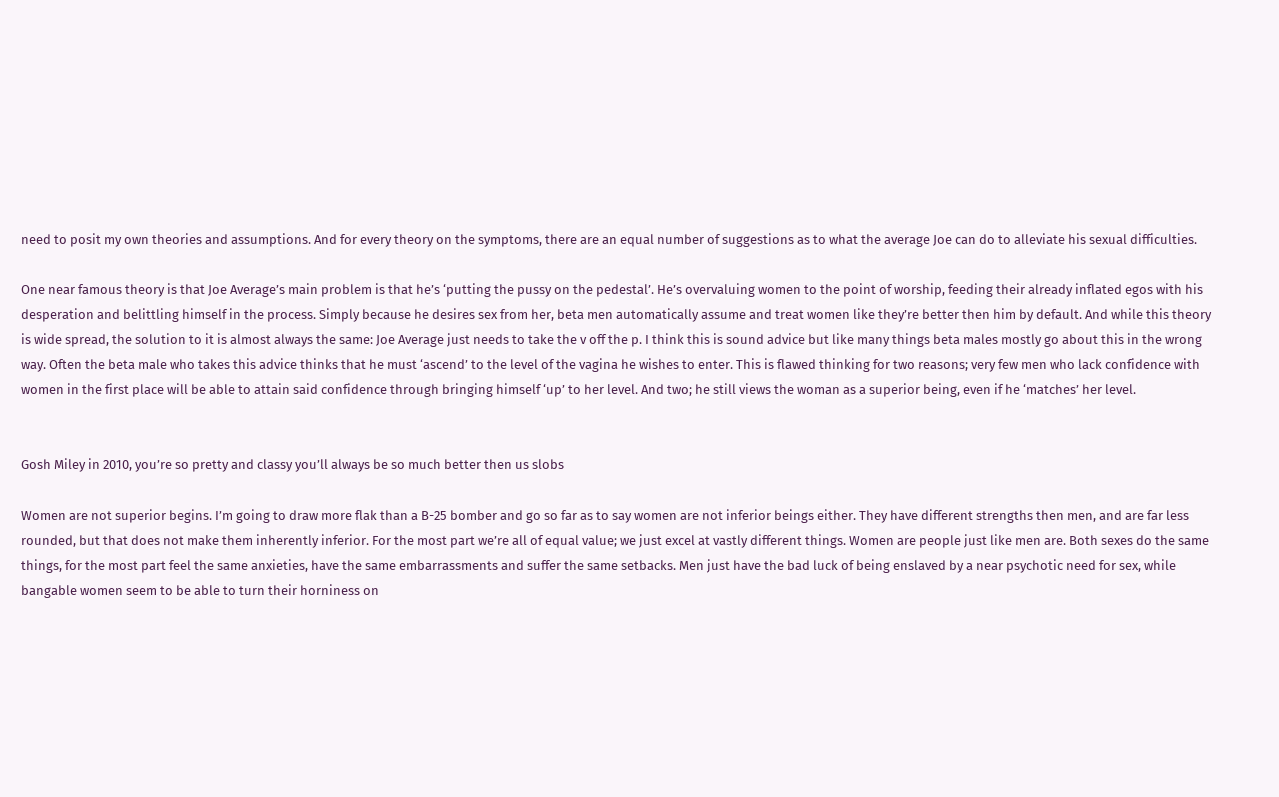need to posit my own theories and assumptions. And for every theory on the symptoms, there are an equal number of suggestions as to what the average Joe can do to alleviate his sexual difficulties.

One near famous theory is that Joe Average’s main problem is that he’s ‘putting the pussy on the pedestal’. He’s overvaluing women to the point of worship, feeding their already inflated egos with his desperation and belittling himself in the process. Simply because he desires sex from her, beta men automatically assume and treat women like they’re better then him by default. And while this theory is wide spread, the solution to it is almost always the same: Joe Average just needs to take the v off the p. I think this is sound advice but like many things beta males mostly go about this in the wrong way. Often the beta male who takes this advice thinks that he must ‘ascend’ to the level of the vagina he wishes to enter. This is flawed thinking for two reasons; very few men who lack confidence with women in the first place will be able to attain said confidence through bringing himself ‘up’ to her level. And two; he still views the woman as a superior being, even if he ‘matches’ her level.


Gosh Miley in 2010, you’re so pretty and classy you’ll always be so much better then us slobs

Women are not superior begins. I’m going to draw more flak than a B-25 bomber and go so far as to say women are not inferior beings either. They have different strengths then men, and are far less rounded, but that does not make them inherently inferior. For the most part we’re all of equal value; we just excel at vastly different things. Women are people just like men are. Both sexes do the same things, for the most part feel the same anxieties, have the same embarrassments and suffer the same setbacks. Men just have the bad luck of being enslaved by a near psychotic need for sex, while bangable women seem to be able to turn their horniness on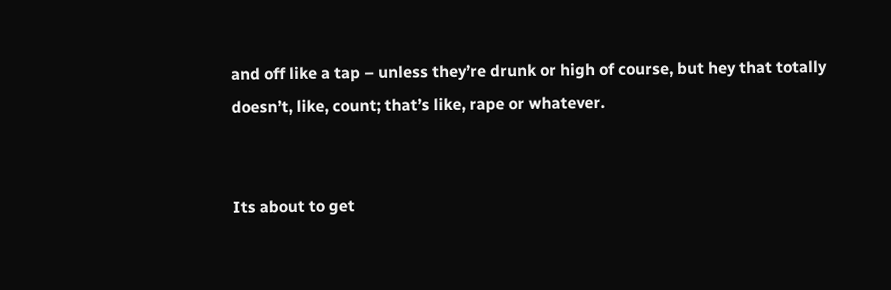and off like a tap – unless they’re drunk or high of course, but hey that totally doesn’t, like, count; that’s like, rape or whatever.


Its about to get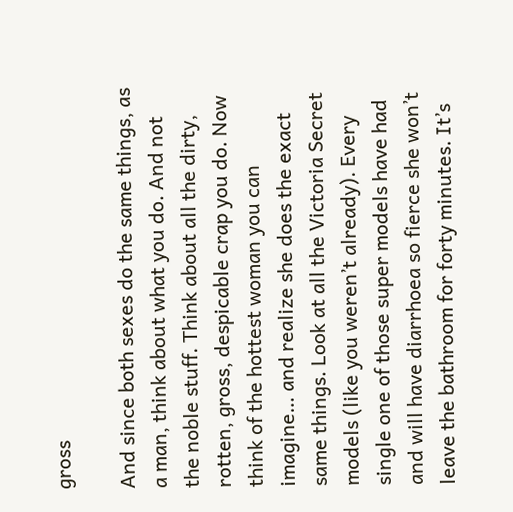gross

And since both sexes do the same things, as a man, think about what you do. And not the noble stuff. Think about all the dirty, rotten, gross, despicable crap you do. Now think of the hottest woman you can imagine… and realize she does the exact same things. Look at all the Victoria Secret models (like you weren’t already). Every single one of those super models have had and will have diarrhoea so fierce she won’t leave the bathroom for forty minutes. It’s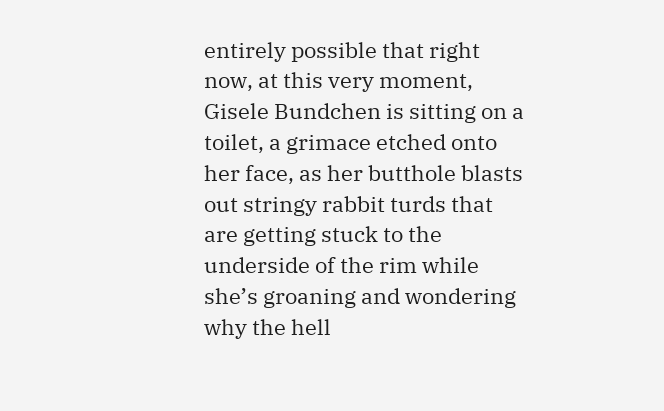entirely possible that right now, at this very moment, Gisele Bundchen is sitting on a toilet, a grimace etched onto her face, as her butthole blasts out stringy rabbit turds that are getting stuck to the underside of the rim while she’s groaning and wondering why the hell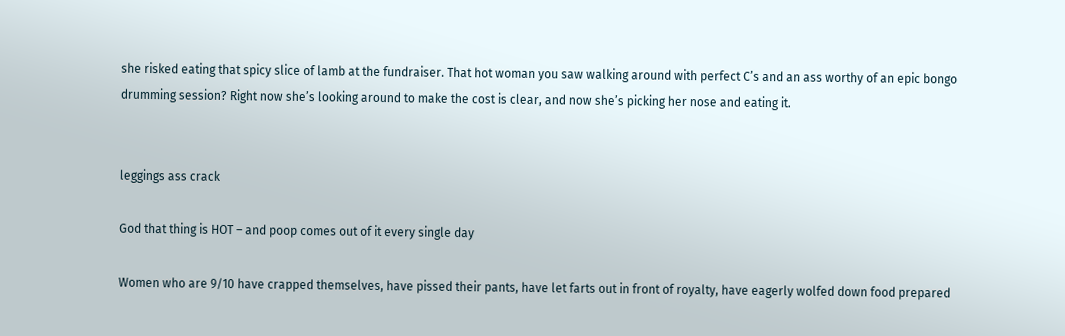she risked eating that spicy slice of lamb at the fundraiser. That hot woman you saw walking around with perfect C’s and an ass worthy of an epic bongo drumming session? Right now she’s looking around to make the cost is clear, and now she’s picking her nose and eating it.


leggings ass crack

God that thing is HOT – and poop comes out of it every single day

Women who are 9/10 have crapped themselves, have pissed their pants, have let farts out in front of royalty, have eagerly wolfed down food prepared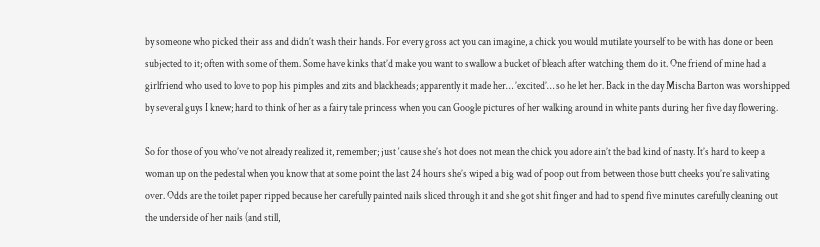by someone who picked their ass and didn’t wash their hands. For every gross act you can imagine, a chick you would mutilate yourself to be with has done or been subjected to it; often with some of them. Some have kinks that’d make you want to swallow a bucket of bleach after watching them do it. One friend of mine had a girlfriend who used to love to pop his pimples and zits and blackheads; apparently it made her… ’excited’… so he let her. Back in the day Mischa Barton was worshipped by several guys I knew; hard to think of her as a fairy tale princess when you can Google pictures of her walking around in white pants during her five day flowering.

So for those of you who’ve not already realized it, remember; just ‘cause she’s hot does not mean the chick you adore ain’t the bad kind of nasty. It’s hard to keep a woman up on the pedestal when you know that at some point the last 24 hours she’s wiped a big wad of poop out from between those butt cheeks you’re salivating over. Odds are the toilet paper ripped because her carefully painted nails sliced through it and she got shit finger and had to spend five minutes carefully cleaning out the underside of her nails (and still,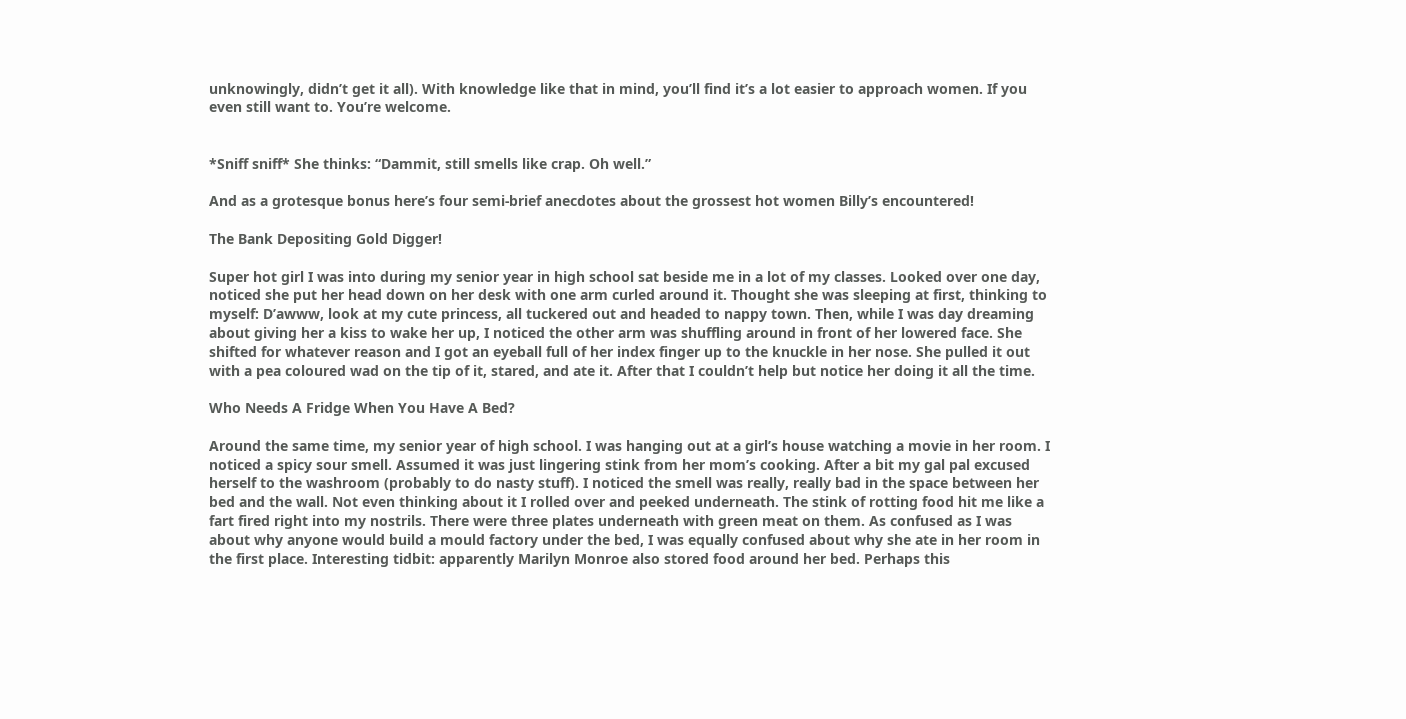unknowingly, didn’t get it all). With knowledge like that in mind, you’ll find it’s a lot easier to approach women. If you even still want to. You’re welcome.


*Sniff sniff* She thinks: “Dammit, still smells like crap. Oh well.”

And as a grotesque bonus here’s four semi-brief anecdotes about the grossest hot women Billy’s encountered!

The Bank Depositing Gold Digger!

Super hot girl I was into during my senior year in high school sat beside me in a lot of my classes. Looked over one day, noticed she put her head down on her desk with one arm curled around it. Thought she was sleeping at first, thinking to myself: D’awww, look at my cute princess, all tuckered out and headed to nappy town. Then, while I was day dreaming about giving her a kiss to wake her up, I noticed the other arm was shuffling around in front of her lowered face. She shifted for whatever reason and I got an eyeball full of her index finger up to the knuckle in her nose. She pulled it out with a pea coloured wad on the tip of it, stared, and ate it. After that I couldn’t help but notice her doing it all the time.

Who Needs A Fridge When You Have A Bed?

Around the same time, my senior year of high school. I was hanging out at a girl’s house watching a movie in her room. I noticed a spicy sour smell. Assumed it was just lingering stink from her mom’s cooking. After a bit my gal pal excused herself to the washroom (probably to do nasty stuff). I noticed the smell was really, really bad in the space between her bed and the wall. Not even thinking about it I rolled over and peeked underneath. The stink of rotting food hit me like a fart fired right into my nostrils. There were three plates underneath with green meat on them. As confused as I was about why anyone would build a mould factory under the bed, I was equally confused about why she ate in her room in the first place. Interesting tidbit: apparently Marilyn Monroe also stored food around her bed. Perhaps this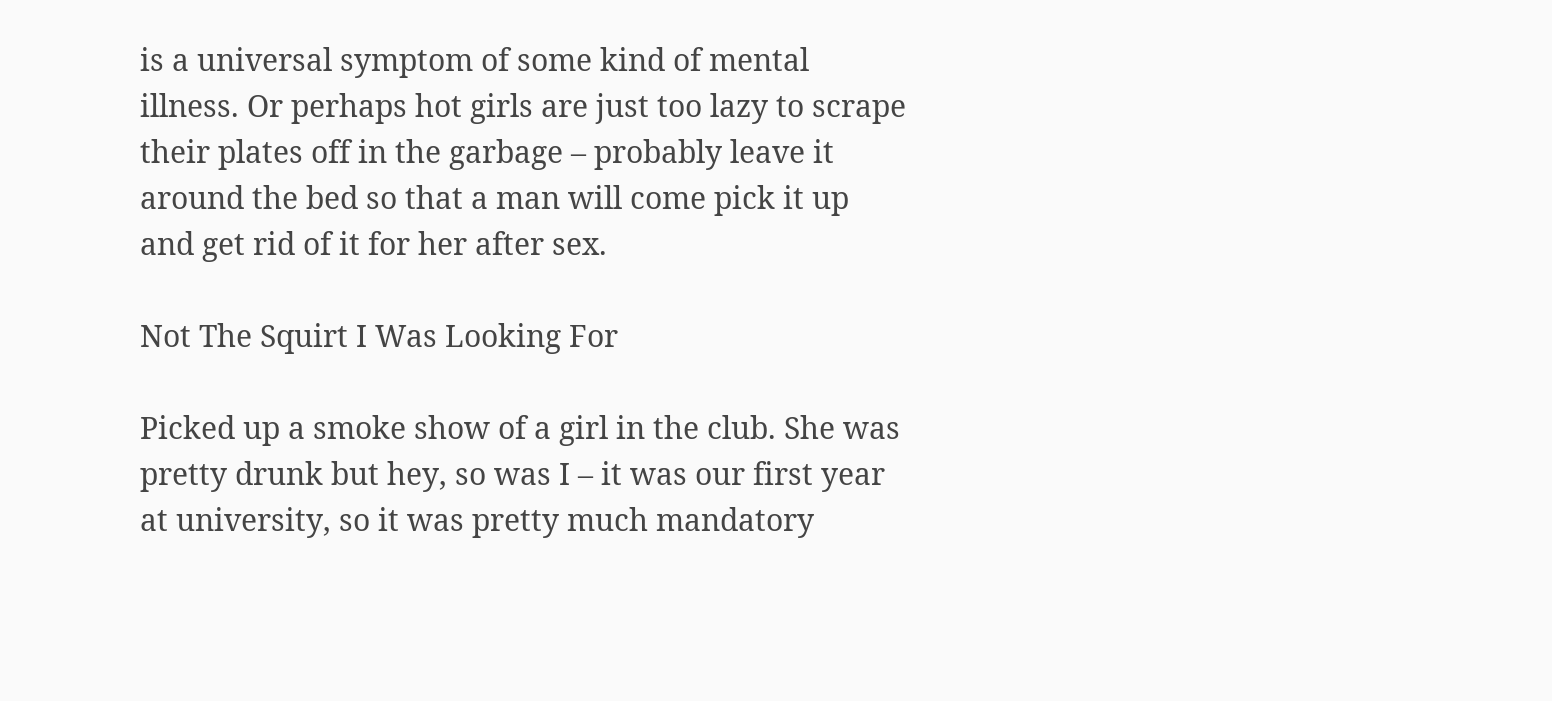is a universal symptom of some kind of mental illness. Or perhaps hot girls are just too lazy to scrape their plates off in the garbage – probably leave it around the bed so that a man will come pick it up and get rid of it for her after sex.

Not The Squirt I Was Looking For

Picked up a smoke show of a girl in the club. She was pretty drunk but hey, so was I – it was our first year at university, so it was pretty much mandatory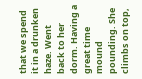that we spend it in a drunken haze. Went back to her dorm. Having a great time mound pounding. She climbs on top,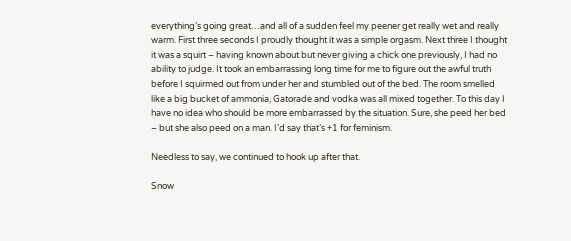everything’s going great…and all of a sudden feel my peener get really wet and really warm. First three seconds I proudly thought it was a simple orgasm. Next three I thought it was a squirt – having known about but never giving a chick one previously, I had no ability to judge. It took an embarrassing long time for me to figure out the awful truth before I squirmed out from under her and stumbled out of the bed. The room smelled like a big bucket of ammonia, Gatorade and vodka was all mixed together. To this day I have no idea who should be more embarrassed by the situation. Sure, she peed her bed – but she also peed on a man. I’d say that’s +1 for feminism.

Needless to say, we continued to hook up after that.

Snow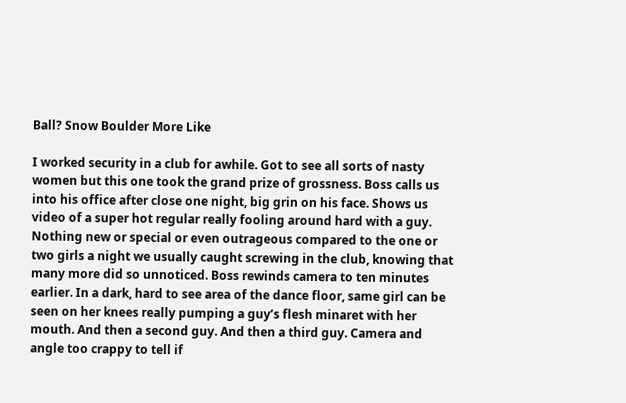Ball? Snow Boulder More Like

I worked security in a club for awhile. Got to see all sorts of nasty women but this one took the grand prize of grossness. Boss calls us into his office after close one night, big grin on his face. Shows us video of a super hot regular really fooling around hard with a guy. Nothing new or special or even outrageous compared to the one or two girls a night we usually caught screwing in the club, knowing that many more did so unnoticed. Boss rewinds camera to ten minutes earlier. In a dark, hard to see area of the dance floor, same girl can be seen on her knees really pumping a guy’s flesh minaret with her mouth. And then a second guy. And then a third guy. Camera and angle too crappy to tell if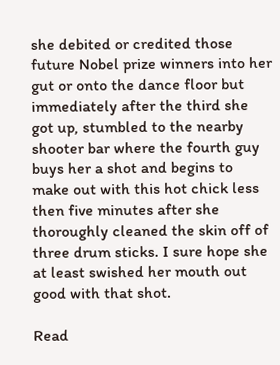she debited or credited those future Nobel prize winners into her gut or onto the dance floor but immediately after the third she got up, stumbled to the nearby shooter bar where the fourth guy buys her a shot and begins to make out with this hot chick less then five minutes after she thoroughly cleaned the skin off of three drum sticks. I sure hope she at least swished her mouth out good with that shot.

Read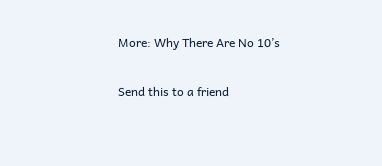More: Why There Are No 10’s

Send this to a friend